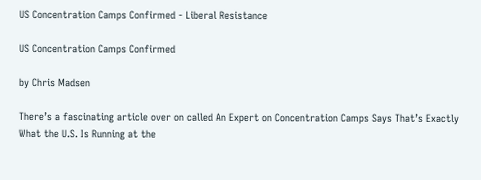US Concentration Camps Confirmed - Liberal Resistance

US Concentration Camps Confirmed

by Chris Madsen

There’s a fascinating article over on called An Expert on Concentration Camps Says That’s Exactly What the U.S. Is Running at the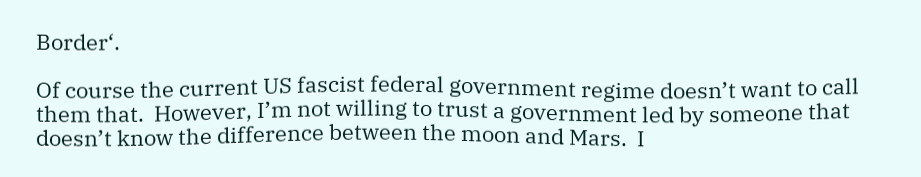Border‘.

Of course the current US fascist federal government regime doesn’t want to call them that.  However, I’m not willing to trust a government led by someone that doesn’t know the difference between the moon and Mars.  I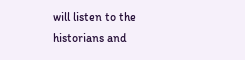will listen to the historians and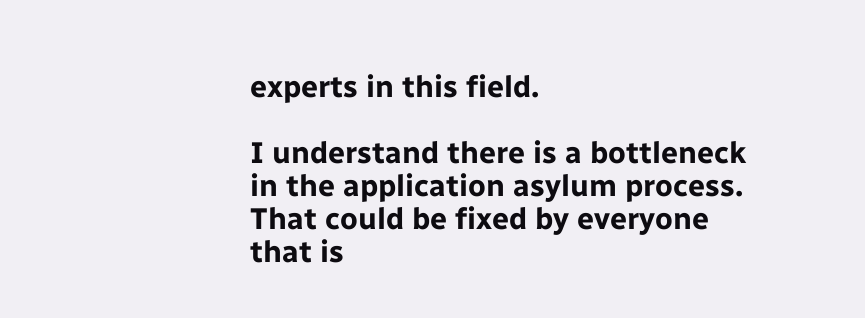experts in this field.

I understand there is a bottleneck in the application asylum process.  That could be fixed by everyone that is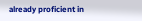already proficient in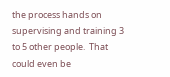the process hands on supervising and training 3 to 5 other people.  That could even be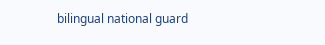bilingual national guard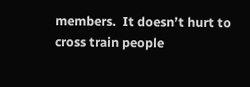members.  It doesn’t hurt to cross train people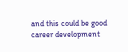and this could be good career development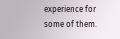experience for some of them.